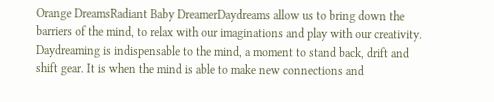Orange DreamsRadiant Baby DreamerDaydreams allow us to bring down the barriers of the mind, to relax with our imaginations and play with our creativity. Daydreaming is indispensable to the mind, a moment to stand back, drift and shift gear. It is when the mind is able to make new connections and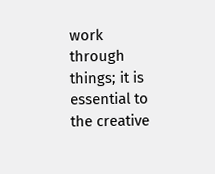work through things; it is essential to the creative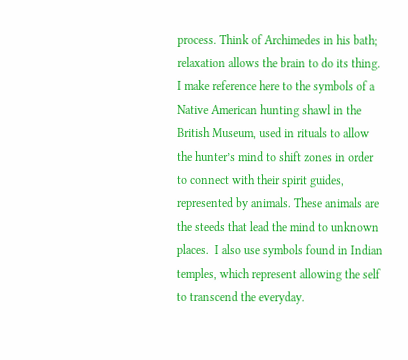process. Think of Archimedes in his bath; relaxation allows the brain to do its thing.
I make reference here to the symbols of a Native American hunting shawl in the British Museum, used in rituals to allow the hunter’s mind to shift zones in order to connect with their spirit guides, represented by animals. These animals are the steeds that lead the mind to unknown places.  I also use symbols found in Indian temples, which represent allowing the self to transcend the everyday.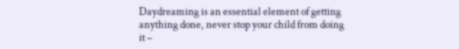Daydreaming is an essential element of getting anything done, never stop your child from doing it –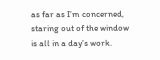as far as I’m concerned, staring out of the window is all in a day’s work.